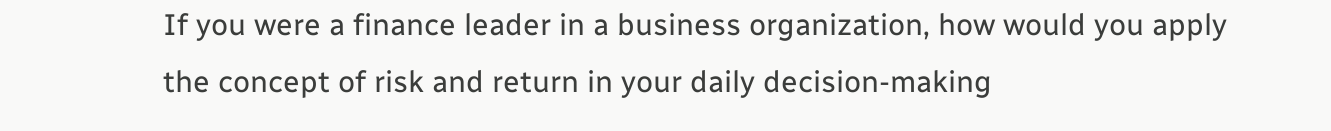If you were a finance leader in a business organization, how would you apply the concept of risk and return in your daily decision-making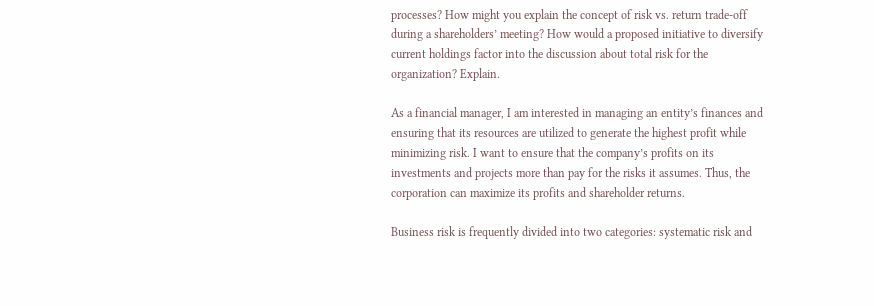processes? How might you explain the concept of risk vs. return trade-off during a shareholders’ meeting? How would a proposed initiative to diversify current holdings factor into the discussion about total risk for the organization? Explain.

As a financial manager, I am interested in managing an entity’s finances and ensuring that its resources are utilized to generate the highest profit while minimizing risk. I want to ensure that the company’s profits on its investments and projects more than pay for the risks it assumes. Thus, the corporation can maximize its profits and shareholder returns.

Business risk is frequently divided into two categories: systematic risk and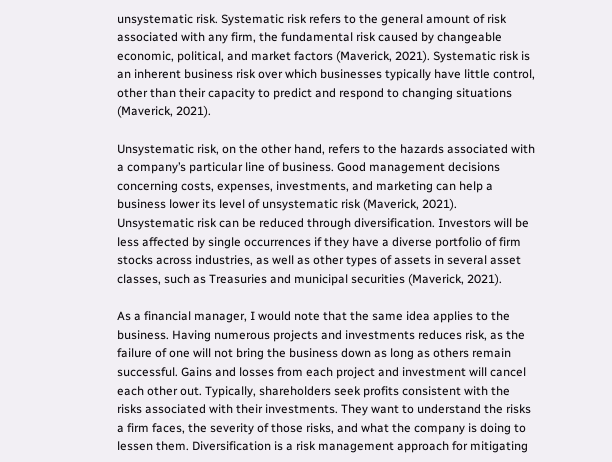unsystematic risk. Systematic risk refers to the general amount of risk associated with any firm, the fundamental risk caused by changeable economic, political, and market factors (Maverick, 2021). Systematic risk is an inherent business risk over which businesses typically have little control, other than their capacity to predict and respond to changing situations (Maverick, 2021).

Unsystematic risk, on the other hand, refers to the hazards associated with a company’s particular line of business. Good management decisions concerning costs, expenses, investments, and marketing can help a business lower its level of unsystematic risk (Maverick, 2021). Unsystematic risk can be reduced through diversification. Investors will be less affected by single occurrences if they have a diverse portfolio of firm stocks across industries, as well as other types of assets in several asset classes, such as Treasuries and municipal securities (Maverick, 2021).

As a financial manager, I would note that the same idea applies to the business. Having numerous projects and investments reduces risk, as the failure of one will not bring the business down as long as others remain successful. Gains and losses from each project and investment will cancel each other out. Typically, shareholders seek profits consistent with the risks associated with their investments. They want to understand the risks a firm faces, the severity of those risks, and what the company is doing to lessen them. Diversification is a risk management approach for mitigating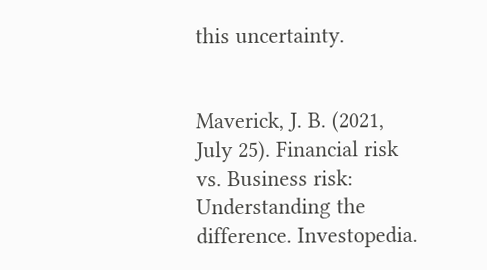this uncertainty.


Maverick, J. B. (2021, July 25). Financial risk vs. Business risk: Understanding the difference. Investopedia.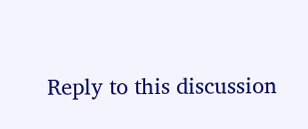Reply to this discussion